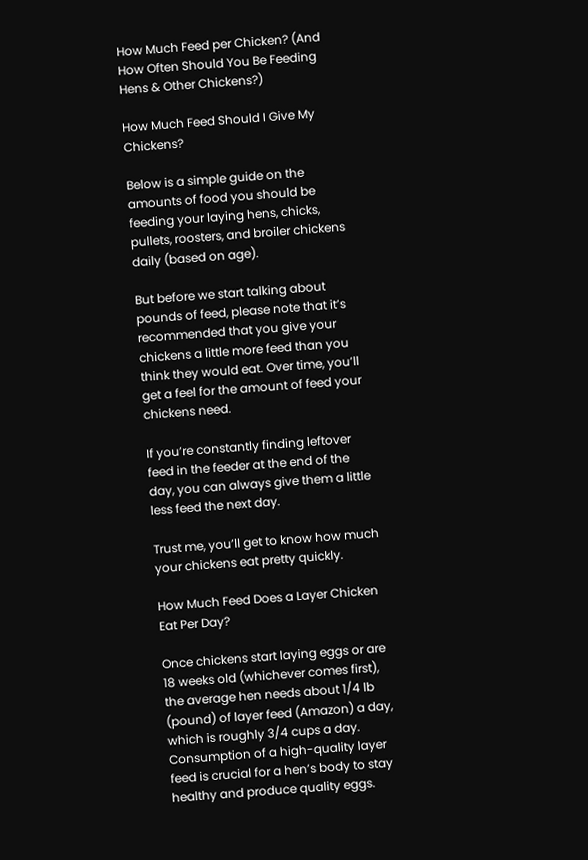How Much Feed per Chicken? (And How Often Should You Be Feeding Hens & Other Chickens?)

How Much Feed Should I Give My Chickens?

Below is a simple guide on the amounts of food you should be feeding your laying hens, chicks, pullets, roosters, and broiler chickens daily (based on age).

But before we start talking about pounds of feed, please note that it’s recommended that you give your chickens a little more feed than you think they would eat. Over time, you’ll get a feel for the amount of feed your chickens need.

If you’re constantly finding leftover feed in the feeder at the end of the day, you can always give them a little less feed the next day.

Trust me, you’ll get to know how much your chickens eat pretty quickly.

How Much Feed Does a Layer Chicken Eat Per Day?

Once chickens start laying eggs or are 18 weeks old (whichever comes first), the average hen needs about 1/4 lb (pound) of layer feed (Amazon) a day, which is roughly 3/4 cups a day. Consumption of a high-quality layer feed is crucial for a hen’s body to stay healthy and produce quality eggs.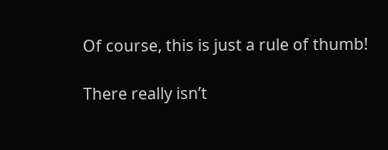Of course, this is just a rule of thumb!

There really isn’t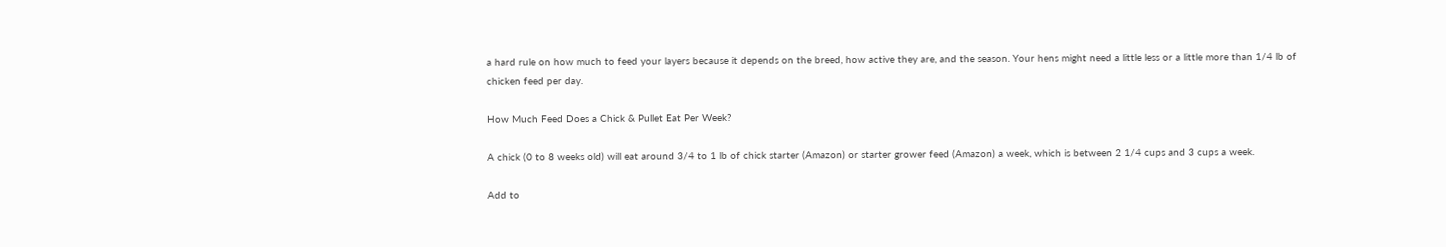a hard rule on how much to feed your layers because it depends on the breed, how active they are, and the season. Your hens might need a little less or a little more than 1/4 lb of chicken feed per day.

How Much Feed Does a Chick & Pullet Eat Per Week?

A chick (0 to 8 weeks old) will eat around 3/4 to 1 lb of chick starter (Amazon) or starter grower feed (Amazon) a week, which is between 2 1/4 cups and 3 cups a week.

Add to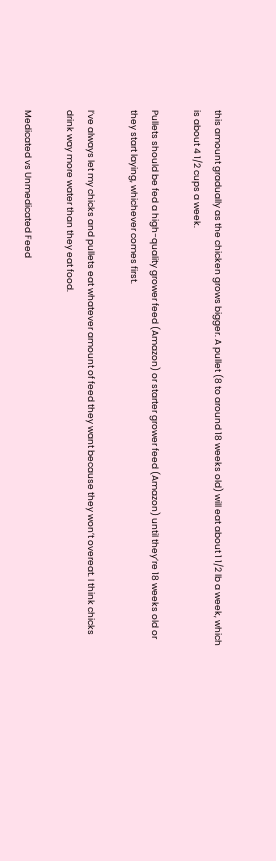this amount gradually as the chicken grows bigger. A pullet (8 to around 18 weeks old) will eat about 1 1/2 lb a week, which is about 4 1/2 cups a week.

Pullets should be fed a high-quality grower feed (Amazon) or starter grower feed (Amazon) until they’re 18 weeks old or they start laying, whichever comes first.

I’ve always let my chicks and pullets eat whatever amount of feed they want because they won’t overeat. I think chicks drink way more water than they eat food.

Medicated vs Unmedicated Feed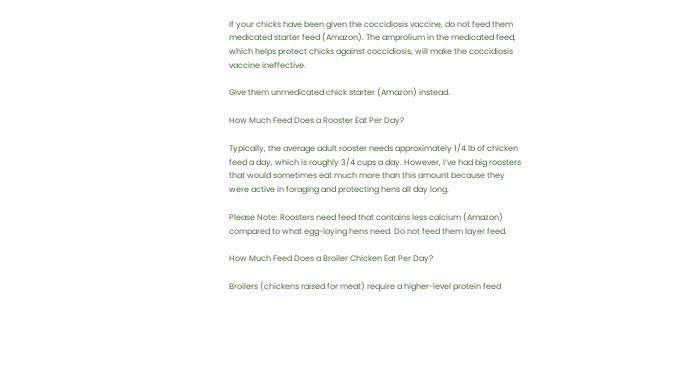If your chicks have been given the coccidiosis vaccine, do not feed them medicated starter feed (Amazon). The amprolium in the medicated feed, which helps protect chicks against coccidiosis, will make the coccidiosis vaccine ineffective.

Give them unmedicated chick starter (Amazon) instead.

How Much Feed Does a Rooster Eat Per Day?

Typically, the average adult rooster needs approximately 1/4 lb of chicken feed a day, which is roughly 3/4 cups a day. However, I’ve had big roosters that would sometimes eat much more than this amount because they were active in foraging and protecting hens all day long.

Please Note: Roosters need feed that contains less calcium (Amazon) compared to what egg-laying hens need. Do not feed them layer feed.

How Much Feed Does a Broiler Chicken Eat Per Day?

Broilers (chickens raised for meat) require a higher-level protein feed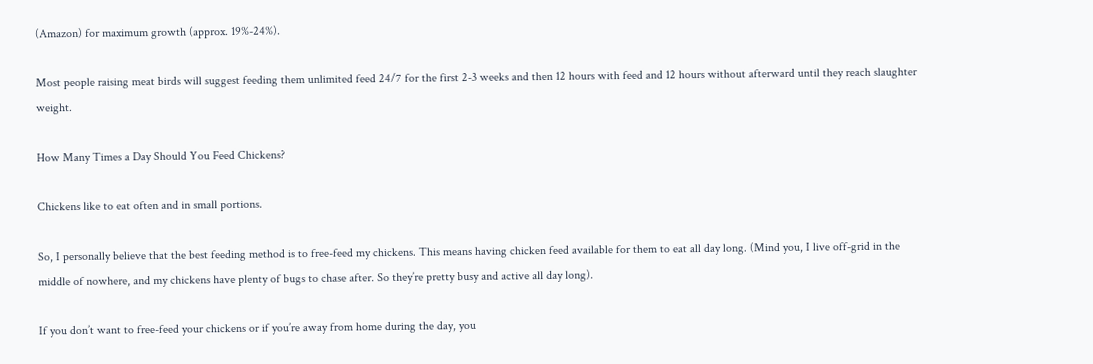(Amazon) for maximum growth (approx. 19%-24%).

Most people raising meat birds will suggest feeding them unlimited feed 24/7 for the first 2-3 weeks and then 12 hours with feed and 12 hours without afterward until they reach slaughter weight.

How Many Times a Day Should You Feed Chickens?

Chickens like to eat often and in small portions.

So, I personally believe that the best feeding method is to free-feed my chickens. This means having chicken feed available for them to eat all day long. (Mind you, I live off-grid in the middle of nowhere, and my chickens have plenty of bugs to chase after. So they’re pretty busy and active all day long).

If you don’t want to free-feed your chickens or if you’re away from home during the day, you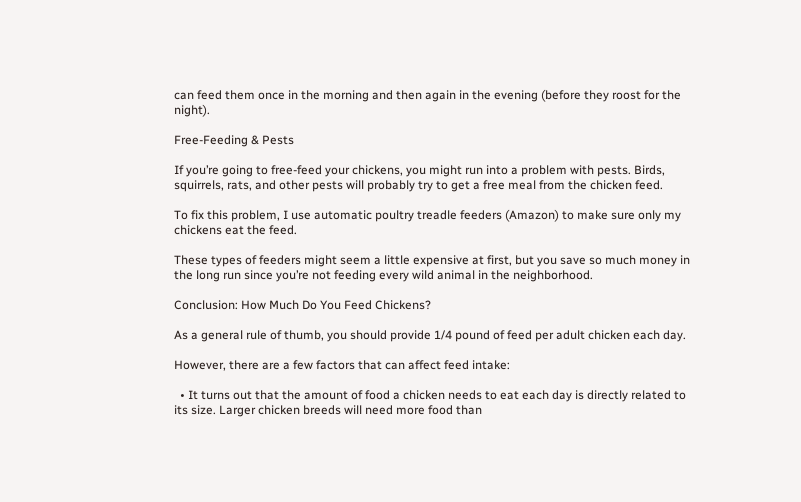can feed them once in the morning and then again in the evening (before they roost for the night).

Free-Feeding & Pests

If you’re going to free-feed your chickens, you might run into a problem with pests. Birds, squirrels, rats, and other pests will probably try to get a free meal from the chicken feed.

To fix this problem, I use automatic poultry treadle feeders (Amazon) to make sure only my chickens eat the feed.

These types of feeders might seem a little expensive at first, but you save so much money in the long run since you’re not feeding every wild animal in the neighborhood.

Conclusion: How Much Do You Feed Chickens?

As a general rule of thumb, you should provide 1/4 pound of feed per adult chicken each day.

However, there are a few factors that can affect feed intake:

  • It turns out that the amount of food a chicken needs to eat each day is directly related to its size. Larger chicken breeds will need more food than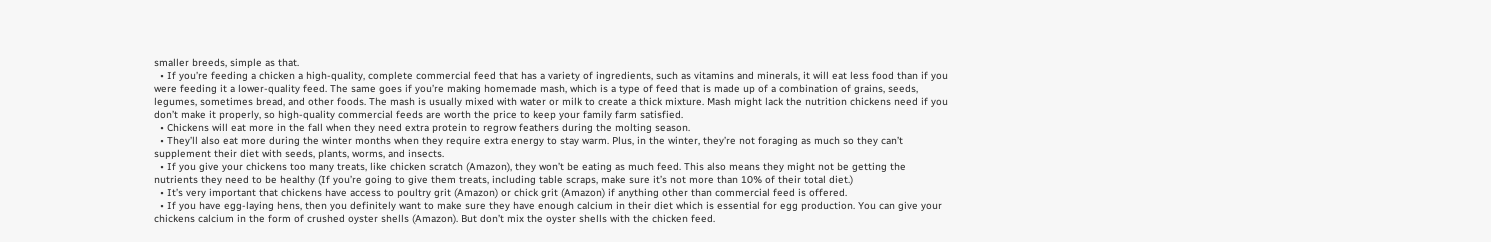smaller breeds, simple as that.
  • If you’re feeding a chicken a high-quality, complete commercial feed that has a variety of ingredients, such as vitamins and minerals, it will eat less food than if you were feeding it a lower-quality feed. The same goes if you’re making homemade mash, which is a type of feed that is made up of a combination of grains, seeds, legumes, sometimes bread, and other foods. The mash is usually mixed with water or milk to create a thick mixture. Mash might lack the nutrition chickens need if you don’t make it properly, so high-quality commercial feeds are worth the price to keep your family farm satisfied.
  • Chickens will eat more in the fall when they need extra protein to regrow feathers during the molting season.
  • They’ll also eat more during the winter months when they require extra energy to stay warm. Plus, in the winter, they’re not foraging as much so they can’t supplement their diet with seeds, plants, worms, and insects.
  • If you give your chickens too many treats, like chicken scratch (Amazon), they won’t be eating as much feed. This also means they might not be getting the nutrients they need to be healthy (If you’re going to give them treats, including table scraps, make sure it’s not more than 10% of their total diet.)
  • It’s very important that chickens have access to poultry grit (Amazon) or chick grit (Amazon) if anything other than commercial feed is offered.
  • If you have egg-laying hens, then you definitely want to make sure they have enough calcium in their diet which is essential for egg production. You can give your chickens calcium in the form of crushed oyster shells (Amazon). But don’t mix the oyster shells with the chicken feed.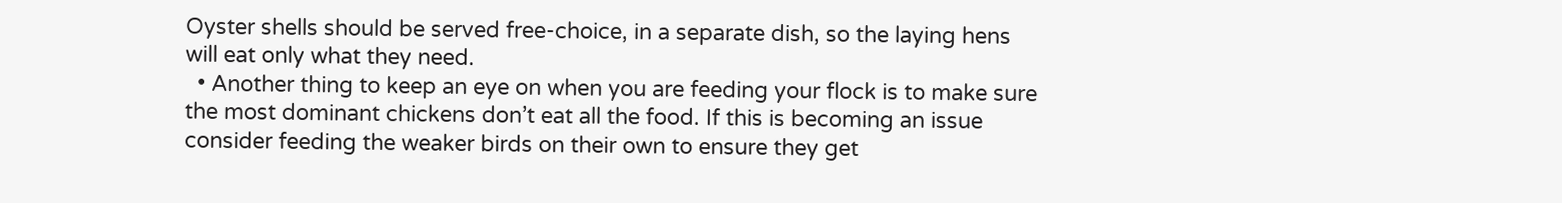Oyster shells should be served free-choice, in a separate dish, so the laying hens will eat only what they need.
  • Another thing to keep an eye on when you are feeding your flock is to make sure the most dominant chickens don’t eat all the food. If this is becoming an issue consider feeding the weaker birds on their own to ensure they get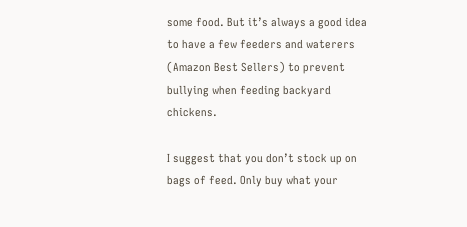some food. But it’s always a good idea to have a few feeders and waterers (Amazon Best Sellers) to prevent bullying when feeding backyard chickens.

I suggest that you don’t stock up on bags of feed. Only buy what your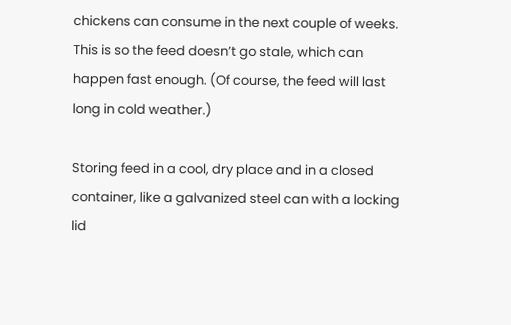chickens can consume in the next couple of weeks. This is so the feed doesn’t go stale, which can happen fast enough. (Of course, the feed will last long in cold weather.)

Storing feed in a cool, dry place and in a closed container, like a galvanized steel can with a locking lid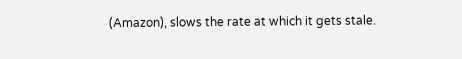(Amazon), slows the rate at which it gets stale.